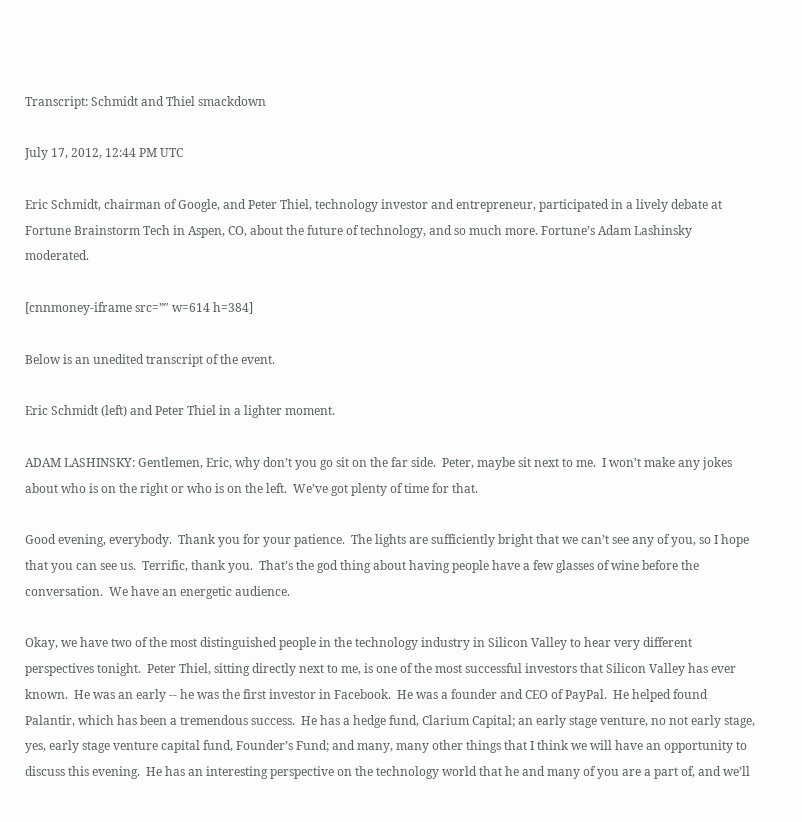Transcript: Schmidt and Thiel smackdown

July 17, 2012, 12:44 PM UTC

Eric Schmidt, chairman of Google, and Peter Thiel, technology investor and entrepreneur, participated in a lively debate at Fortune Brainstorm Tech in Aspen, CO, about the future of technology, and so much more. Fortune’s Adam Lashinsky moderated.

[cnnmoney-iframe src=”″ w=614 h=384]

Below is an unedited transcript of the event.

Eric Schmidt (left) and Peter Thiel in a lighter moment.

ADAM LASHINSKY: Gentlemen, Eric, why don’t you go sit on the far side.  Peter, maybe sit next to me.  I won’t make any jokes about who is on the right or who is on the left.  We’ve got plenty of time for that.

Good evening, everybody.  Thank you for your patience.  The lights are sufficiently bright that we can’t see any of you, so I hope that you can see us.  Terrific, thank you.  That’s the god thing about having people have a few glasses of wine before the conversation.  We have an energetic audience.

Okay, we have two of the most distinguished people in the technology industry in Silicon Valley to hear very different perspectives tonight.  Peter Thiel, sitting directly next to me, is one of the most successful investors that Silicon Valley has ever known.  He was an early ‑‑ he was the first investor in Facebook.  He was a founder and CEO of PayPal.  He helped found Palantir, which has been a tremendous success.  He has a hedge fund, Clarium Capital; an early stage venture, no not early stage, yes, early stage venture capital fund, Founder’s Fund; and many, many other things that I think we will have an opportunity to discuss this evening.  He has an interesting perspective on the technology world that he and many of you are a part of, and we’ll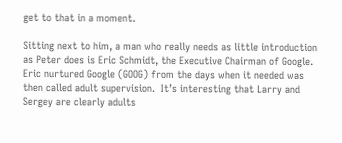get to that in a moment.

Sitting next to him, a man who really needs as little introduction as Peter does is Eric Schmidt, the Executive Chairman of Google.  Eric nurtured Google (GOOG) from the days when it needed was then called adult supervision.  It’s interesting that Larry and Sergey are clearly adults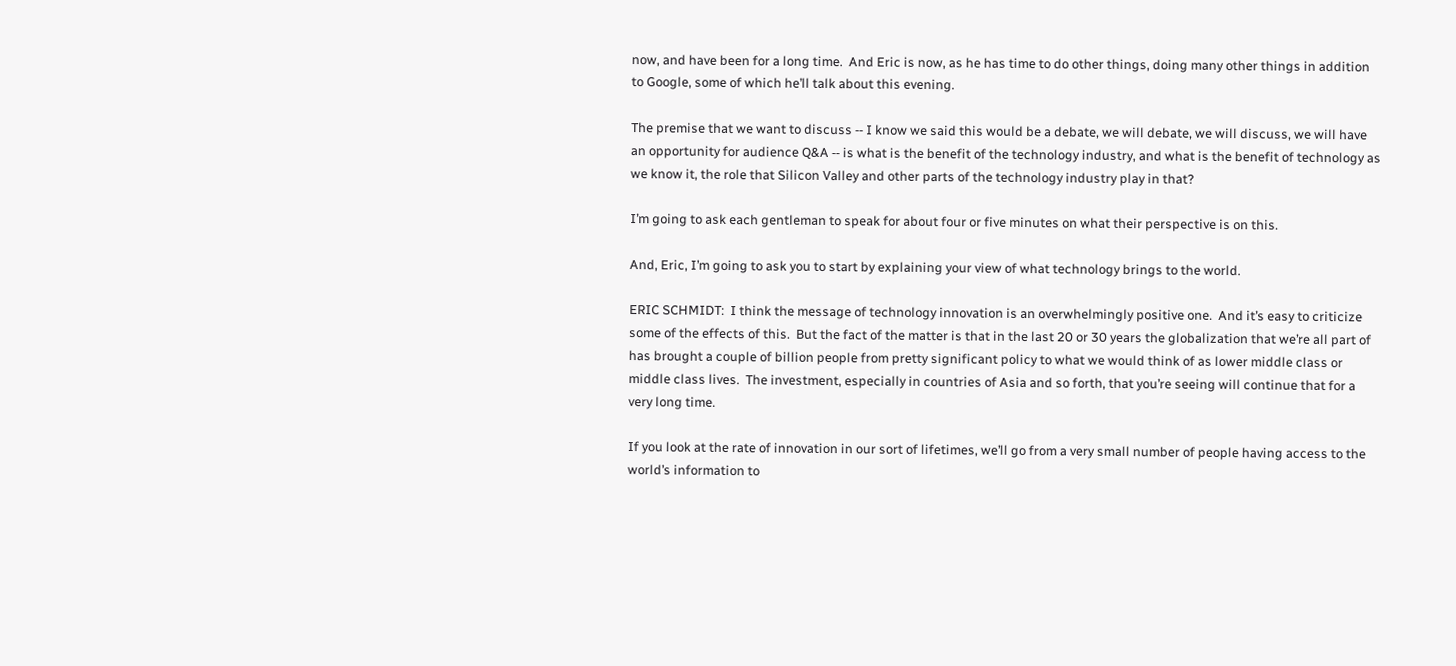now, and have been for a long time.  And Eric is now, as he has time to do other things, doing many other things in addition to Google, some of which he’ll talk about this evening.

The premise that we want to discuss ‑‑ I know we said this would be a debate, we will debate, we will discuss, we will have an opportunity for audience Q&A ‑‑ is what is the benefit of the technology industry, and what is the benefit of technology as we know it, the role that Silicon Valley and other parts of the technology industry play in that?

I’m going to ask each gentleman to speak for about four or five minutes on what their perspective is on this.

And, Eric, I’m going to ask you to start by explaining your view of what technology brings to the world.

ERIC SCHMIDT:  I think the message of technology innovation is an overwhelmingly positive one.  And it’s easy to criticize some of the effects of this.  But the fact of the matter is that in the last 20 or 30 years the globalization that we’re all part of has brought a couple of billion people from pretty significant policy to what we would think of as lower middle class or middle class lives.  The investment, especially in countries of Asia and so forth, that you’re seeing will continue that for a very long time.

If you look at the rate of innovation in our sort of lifetimes, we’ll go from a very small number of people having access to the world’s information to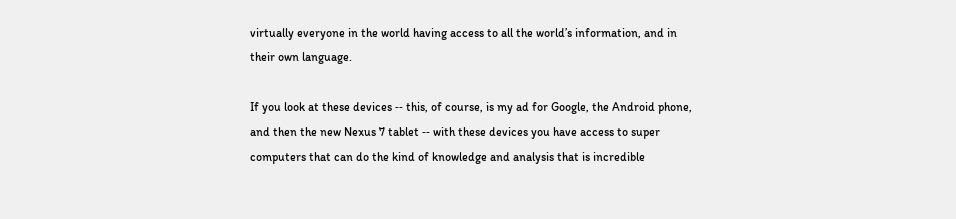virtually everyone in the world having access to all the world’s information, and in their own language.

If you look at these devices ‑‑ this, of course, is my ad for Google, the Android phone, and then the new Nexus 7 tablet ‑‑ with these devices you have access to super computers that can do the kind of knowledge and analysis that is incredible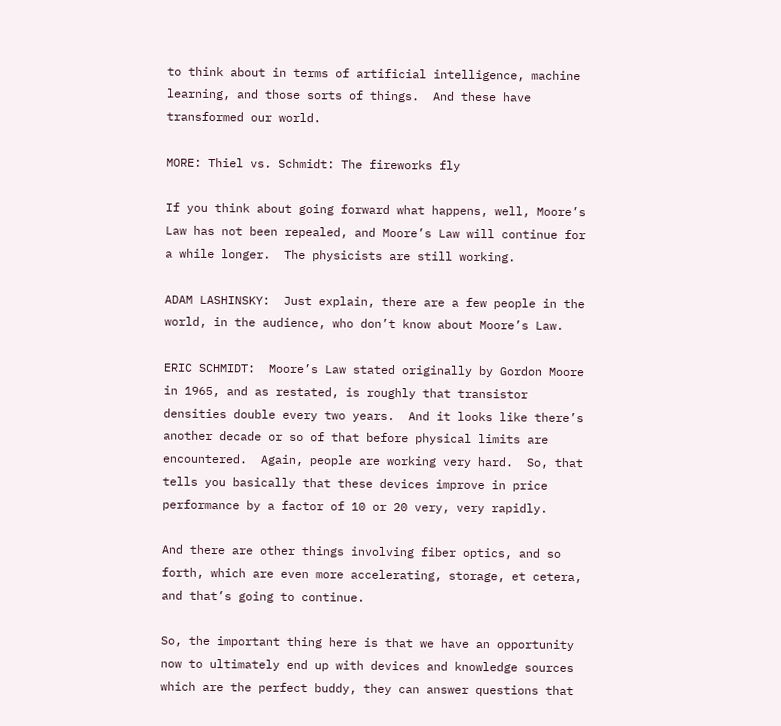to think about in terms of artificial intelligence, machine learning, and those sorts of things.  And these have transformed our world.

MORE: Thiel vs. Schmidt: The fireworks fly

If you think about going forward what happens, well, Moore’s Law has not been repealed, and Moore’s Law will continue for a while longer.  The physicists are still working.

ADAM LASHINSKY:  Just explain, there are a few people in the world, in the audience, who don’t know about Moore’s Law.

ERIC SCHMIDT:  Moore’s Law stated originally by Gordon Moore in 1965, and as restated, is roughly that transistor densities double every two years.  And it looks like there’s another decade or so of that before physical limits are encountered.  Again, people are working very hard.  So, that tells you basically that these devices improve in price performance by a factor of 10 or 20 very, very rapidly.

And there are other things involving fiber optics, and so forth, which are even more accelerating, storage, et cetera, and that’s going to continue.

So, the important thing here is that we have an opportunity now to ultimately end up with devices and knowledge sources which are the perfect buddy, they can answer questions that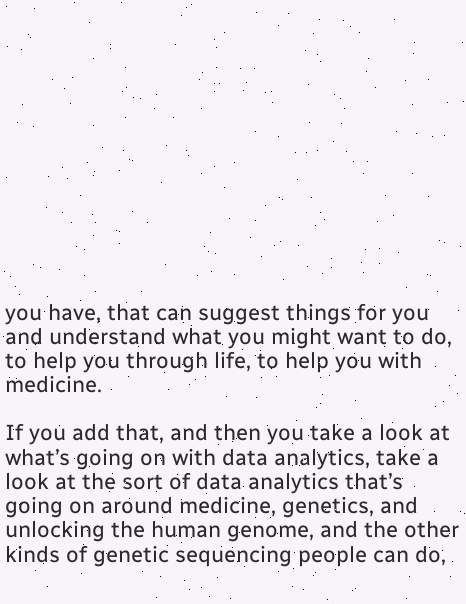you have, that can suggest things for you and understand what you might want to do, to help you through life, to help you with medicine.

If you add that, and then you take a look at what’s going on with data analytics, take a look at the sort of data analytics that’s going on around medicine, genetics, and unlocking the human genome, and the other kinds of genetic sequencing people can do,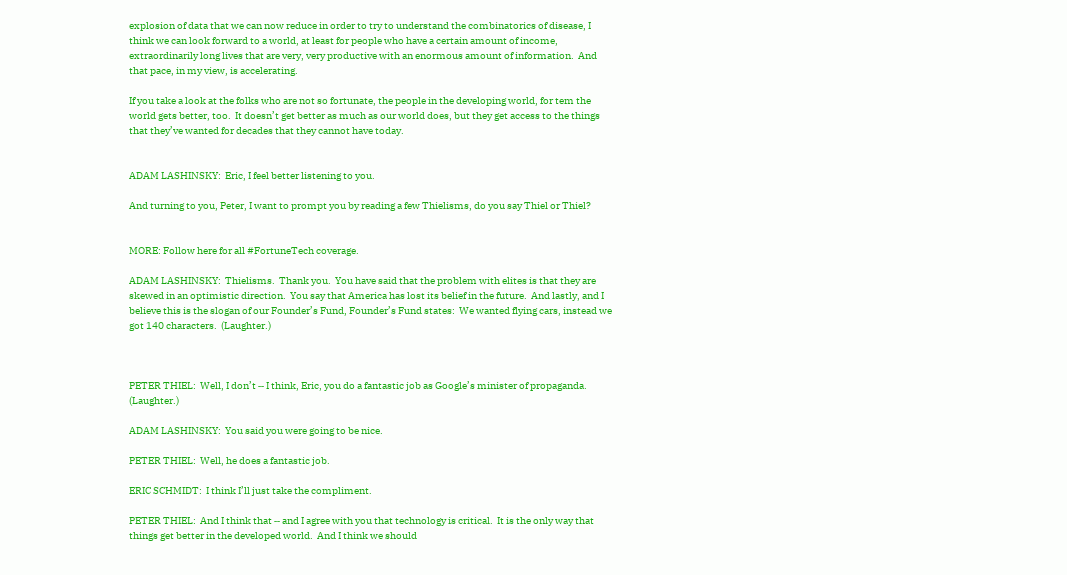explosion of data that we can now reduce in order to try to understand the combinatorics of disease, I think we can look forward to a world, at least for people who have a certain amount of income, extraordinarily long lives that are very, very productive with an enormous amount of information.  And that pace, in my view, is accelerating.

If you take a look at the folks who are not so fortunate, the people in the developing world, for tem the world gets better, too.  It doesn’t get better as much as our world does, but they get access to the things that they’ve wanted for decades that they cannot have today.


ADAM LASHINSKY:  Eric, I feel better listening to you.

And turning to you, Peter, I want to prompt you by reading a few Thielisms, do you say Thiel or Thiel?


MORE: Follow here for all #FortuneTech coverage.

ADAM LASHINSKY:  Thielisms.  Thank you.  You have said that the problem with elites is that they are skewed in an optimistic direction.  You say that America has lost its belief in the future.  And lastly, and I believe this is the slogan of our Founder’s Fund, Founder’s Fund states:  We wanted flying cars, instead we got 140 characters.  (Laughter.)



PETER THIEL:  Well, I don’t ‑‑ I think, Eric, you do a fantastic job as Google’s minister of propaganda.  (Laughter.)

ADAM LASHINSKY:  You said you were going to be nice.

PETER THIEL:  Well, he does a fantastic job.

ERIC SCHMIDT:  I think I’ll just take the compliment.

PETER THIEL:  And I think that ‑‑ and I agree with you that technology is critical.  It is the only way that things get better in the developed world.  And I think we should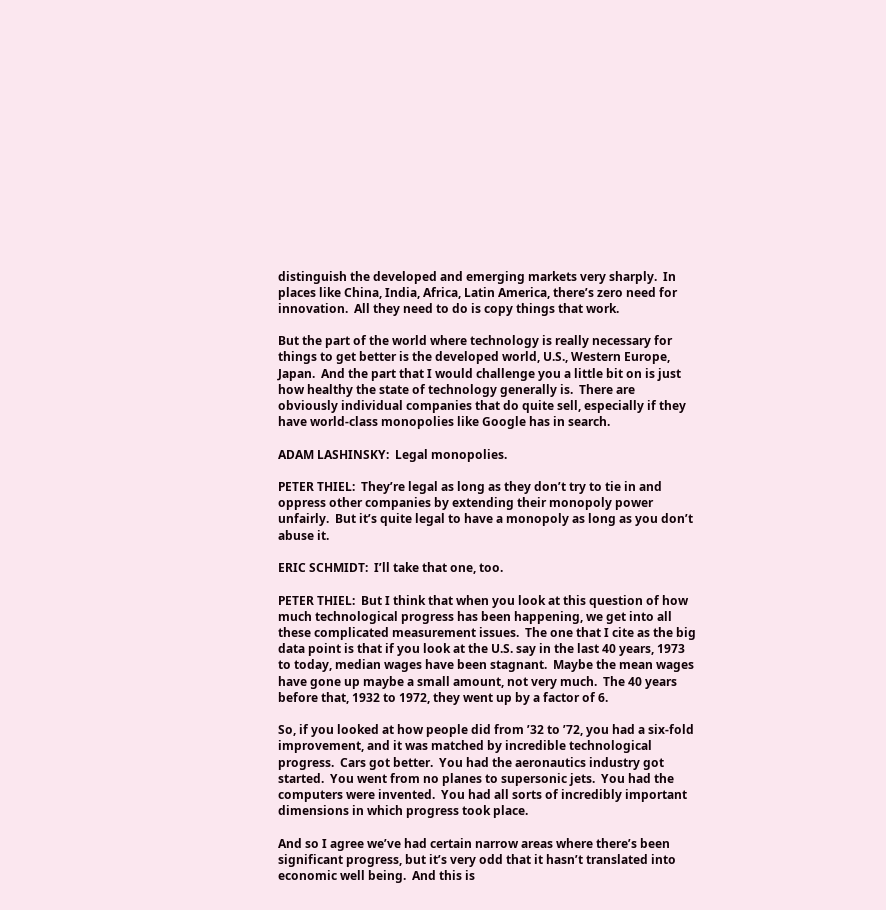distinguish the developed and emerging markets very sharply.  In places like China, India, Africa, Latin America, there’s zero need for innovation.  All they need to do is copy things that work.

But the part of the world where technology is really necessary for things to get better is the developed world, U.S., Western Europe, Japan.  And the part that I would challenge you a little bit on is just how healthy the state of technology generally is.  There are obviously individual companies that do quite sell, especially if they have world-class monopolies like Google has in search.

ADAM LASHINSKY:  Legal monopolies.

PETER THIEL:  They’re legal as long as they don’t try to tie in and oppress other companies by extending their monopoly power unfairly.  But it’s quite legal to have a monopoly as long as you don’t abuse it.

ERIC SCHMIDT:  I’ll take that one, too.

PETER THIEL:  But I think that when you look at this question of how much technological progress has been happening, we get into all these complicated measurement issues.  The one that I cite as the big data point is that if you look at the U.S. say in the last 40 years, 1973 to today, median wages have been stagnant.  Maybe the mean wages have gone up maybe a small amount, not very much.  The 40 years before that, 1932 to 1972, they went up by a factor of 6.

So, if you looked at how people did from ’32 to ’72, you had a six-fold improvement, and it was matched by incredible technological progress.  Cars got better.  You had the aeronautics industry got started.  You went from no planes to supersonic jets.  You had the computers were invented.  You had all sorts of incredibly important dimensions in which progress took place.

And so I agree we’ve had certain narrow areas where there’s been significant progress, but it’s very odd that it hasn’t translated into economic well being.  And this is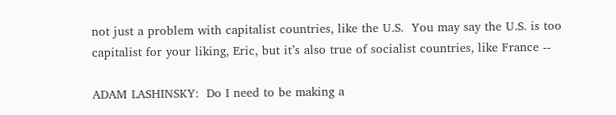not just a problem with capitalist countries, like the U.S.  You may say the U.S. is too capitalist for your liking, Eric, but it’s also true of socialist countries, like France ‑‑

ADAM LASHINSKY:  Do I need to be making a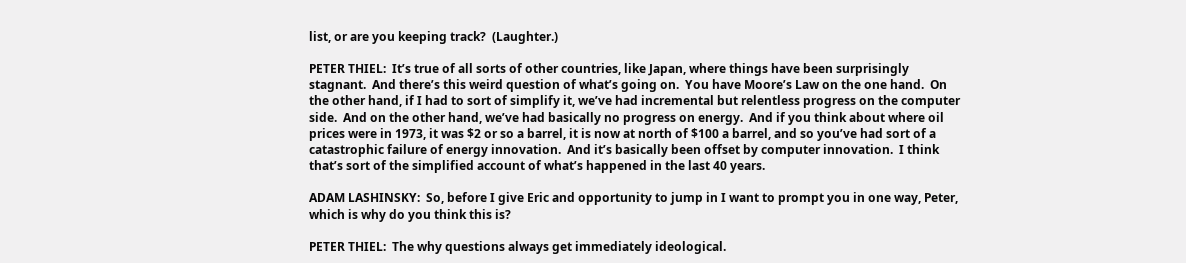list, or are you keeping track?  (Laughter.)

PETER THIEL:  It’s true of all sorts of other countries, like Japan, where things have been surprisingly stagnant.  And there’s this weird question of what’s going on.  You have Moore’s Law on the one hand.  On the other hand, if I had to sort of simplify it, we’ve had incremental but relentless progress on the computer side.  And on the other hand, we’ve had basically no progress on energy.  And if you think about where oil prices were in 1973, it was $2 or so a barrel, it is now at north of $100 a barrel, and so you’ve had sort of a catastrophic failure of energy innovation.  And it’s basically been offset by computer innovation.  I think that’s sort of the simplified account of what’s happened in the last 40 years.

ADAM LASHINSKY:  So, before I give Eric and opportunity to jump in I want to prompt you in one way, Peter, which is why do you think this is?

PETER THIEL:  The why questions always get immediately ideological.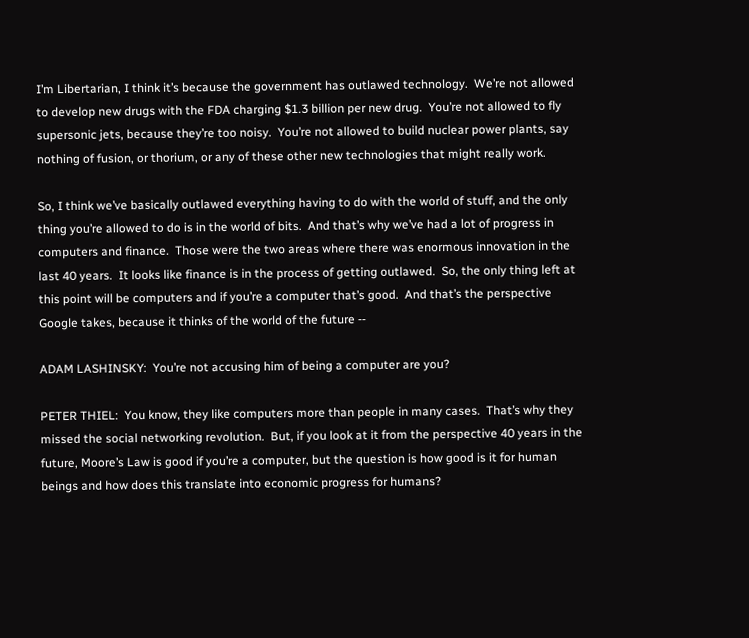I’m Libertarian, I think it’s because the government has outlawed technology.  We’re not allowed to develop new drugs with the FDA charging $1.3 billion per new drug.  You’re not allowed to fly supersonic jets, because they’re too noisy.  You’re not allowed to build nuclear power plants, say nothing of fusion, or thorium, or any of these other new technologies that might really work.

So, I think we’ve basically outlawed everything having to do with the world of stuff, and the only thing you’re allowed to do is in the world of bits.  And that’s why we’ve had a lot of progress in computers and finance.  Those were the two areas where there was enormous innovation in the last 40 years.  It looks like finance is in the process of getting outlawed.  So, the only thing left at this point will be computers and if you’re a computer that’s good.  And that’s the perspective Google takes, because it thinks of the world of the future ‑‑

ADAM LASHINSKY:  You’re not accusing him of being a computer are you?

PETER THIEL:  You know, they like computers more than people in many cases.  That’s why they missed the social networking revolution.  But, if you look at it from the perspective 40 years in the future, Moore’s Law is good if you’re a computer, but the question is how good is it for human beings and how does this translate into economic progress for humans?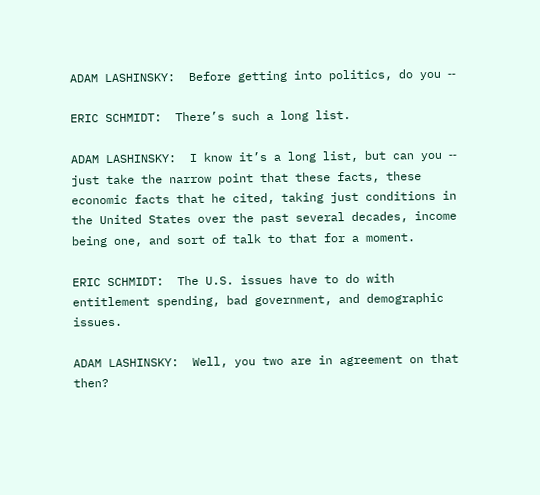ADAM LASHINSKY:  Before getting into politics, do you ‑‑

ERIC SCHMIDT:  There’s such a long list.

ADAM LASHINSKY:  I know it’s a long list, but can you ‑‑ just take the narrow point that these facts, these economic facts that he cited, taking just conditions in the United States over the past several decades, income being one, and sort of talk to that for a moment.

ERIC SCHMIDT:  The U.S. issues have to do with entitlement spending, bad government, and demographic issues.

ADAM LASHINSKY:  Well, you two are in agreement on that then?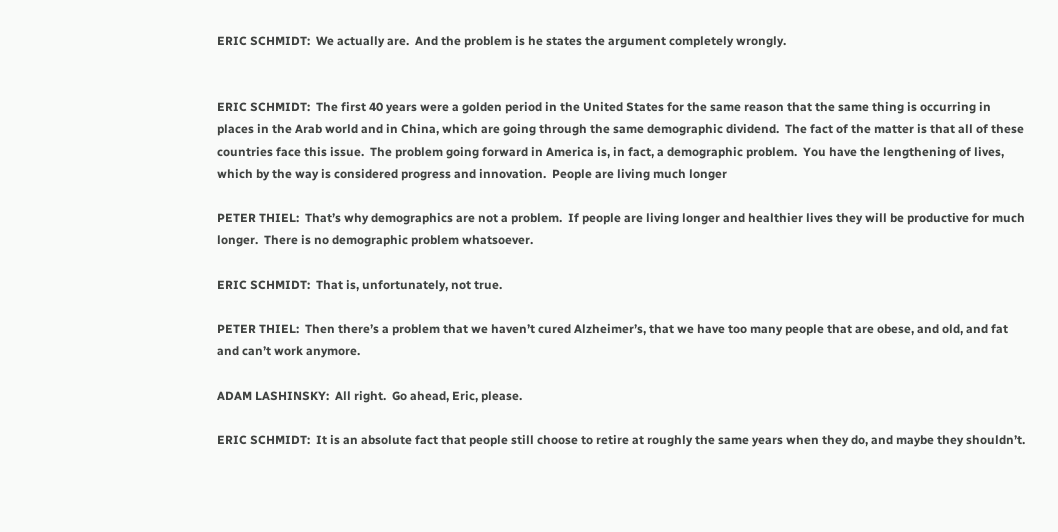ERIC SCHMIDT:  We actually are.  And the problem is he states the argument completely wrongly.


ERIC SCHMIDT:  The first 40 years were a golden period in the United States for the same reason that the same thing is occurring in places in the Arab world and in China, which are going through the same demographic dividend.  The fact of the matter is that all of these countries face this issue.  The problem going forward in America is, in fact, a demographic problem.  You have the lengthening of lives, which by the way is considered progress and innovation.  People are living much longer

PETER THIEL:  That’s why demographics are not a problem.  If people are living longer and healthier lives they will be productive for much longer.  There is no demographic problem whatsoever.

ERIC SCHMIDT:  That is, unfortunately, not true.

PETER THIEL:  Then there’s a problem that we haven’t cured Alzheimer’s, that we have too many people that are obese, and old, and fat and can’t work anymore.

ADAM LASHINSKY:  All right.  Go ahead, Eric, please.

ERIC SCHMIDT:  It is an absolute fact that people still choose to retire at roughly the same years when they do, and maybe they shouldn’t.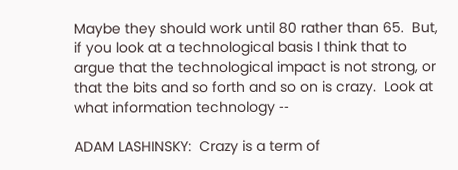Maybe they should work until 80 rather than 65.  But, if you look at a technological basis I think that to argue that the technological impact is not strong, or that the bits and so forth and so on is crazy.  Look at what information technology ‑‑

ADAM LASHINSKY:  Crazy is a term of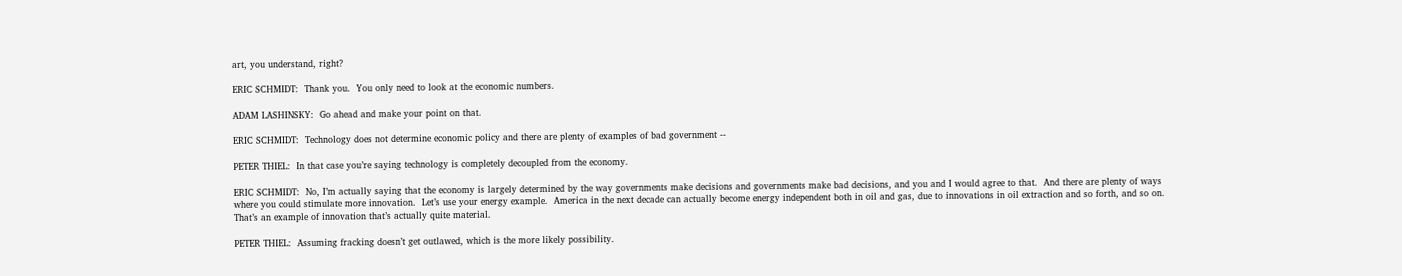art, you understand, right?

ERIC SCHMIDT:  Thank you.  You only need to look at the economic numbers.

ADAM LASHINSKY:  Go ahead and make your point on that.

ERIC SCHMIDT:  Technology does not determine economic policy and there are plenty of examples of bad government ‑‑

PETER THIEL:  In that case you’re saying technology is completely decoupled from the economy.

ERIC SCHMIDT:  No, I’m actually saying that the economy is largely determined by the way governments make decisions and governments make bad decisions, and you and I would agree to that.  And there are plenty of ways where you could stimulate more innovation.  Let’s use your energy example.  America in the next decade can actually become energy independent both in oil and gas, due to innovations in oil extraction and so forth, and so on.  That’s an example of innovation that’s actually quite material.

PETER THIEL:  Assuming fracking doesn’t get outlawed, which is the more likely possibility.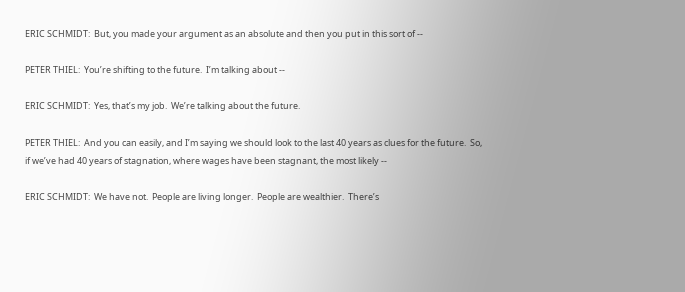ERIC SCHMIDT:  But, you made your argument as an absolute and then you put in this sort of ‑‑

PETER THIEL:  You’re shifting to the future.  I’m talking about ‑‑

ERIC SCHMIDT:  Yes, that’s my job.  We’re talking about the future.

PETER THIEL:  And you can easily, and I’m saying we should look to the last 40 years as clues for the future.  So, if we’ve had 40 years of stagnation, where wages have been stagnant, the most likely ‑‑

ERIC SCHMIDT:  We have not.  People are living longer.  People are wealthier.  There’s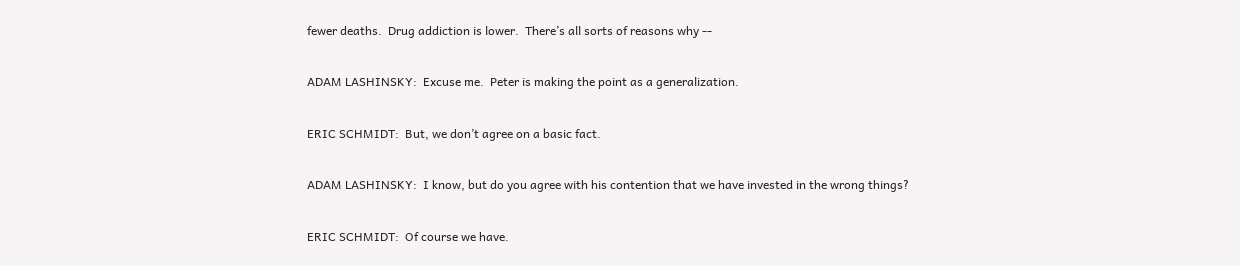fewer deaths.  Drug addiction is lower.  There’s all sorts of reasons why ‑‑

ADAM LASHINSKY:  Excuse me.  Peter is making the point as a generalization.

ERIC SCHMIDT:  But, we don’t agree on a basic fact.

ADAM LASHINSKY:  I know, but do you agree with his contention that we have invested in the wrong things?

ERIC SCHMIDT:  Of course we have.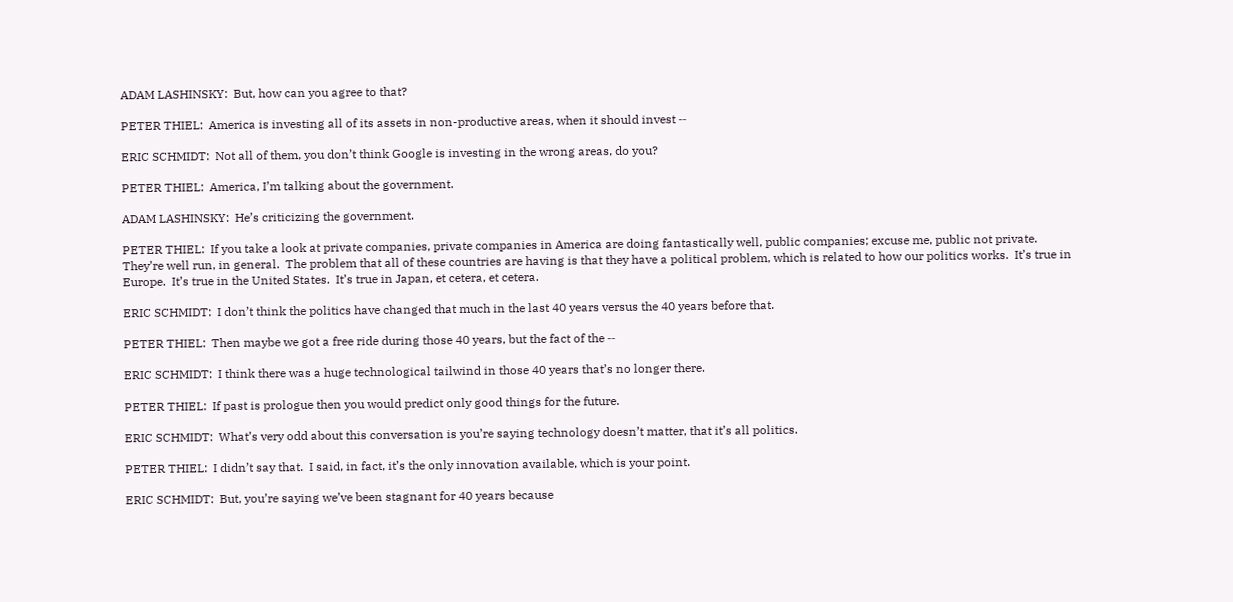ADAM LASHINSKY:  But, how can you agree to that?

PETER THIEL:  America is investing all of its assets in non-productive areas, when it should invest ‑‑

ERIC SCHMIDT:  Not all of them, you don’t think Google is investing in the wrong areas, do you?

PETER THIEL:  America, I’m talking about the government.

ADAM LASHINSKY:  He’s criticizing the government.

PETER THIEL:  If you take a look at private companies, private companies in America are doing fantastically well, public companies; excuse me, public not private.  They’re well run, in general.  The problem that all of these countries are having is that they have a political problem, which is related to how our politics works.  It’s true in Europe.  It’s true in the United States.  It’s true in Japan, et cetera, et cetera.

ERIC SCHMIDT:  I don’t think the politics have changed that much in the last 40 years versus the 40 years before that.

PETER THIEL:  Then maybe we got a free ride during those 40 years, but the fact of the ‑‑

ERIC SCHMIDT:  I think there was a huge technological tailwind in those 40 years that’s no longer there.

PETER THIEL:  If past is prologue then you would predict only good things for the future.

ERIC SCHMIDT:  What’s very odd about this conversation is you’re saying technology doesn’t matter, that it’s all politics.

PETER THIEL:  I didn’t say that.  I said, in fact, it’s the only innovation available, which is your point.

ERIC SCHMIDT:  But, you’re saying we’ve been stagnant for 40 years because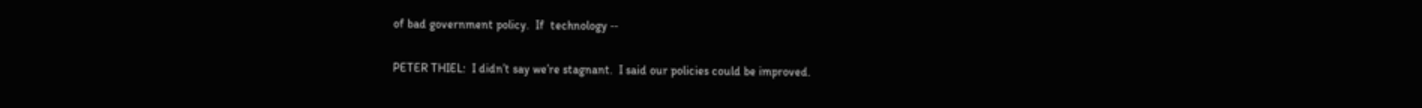of bad government policy.  If  technology ‑‑

PETER THIEL:  I didn’t say we’re stagnant.  I said our policies could be improved.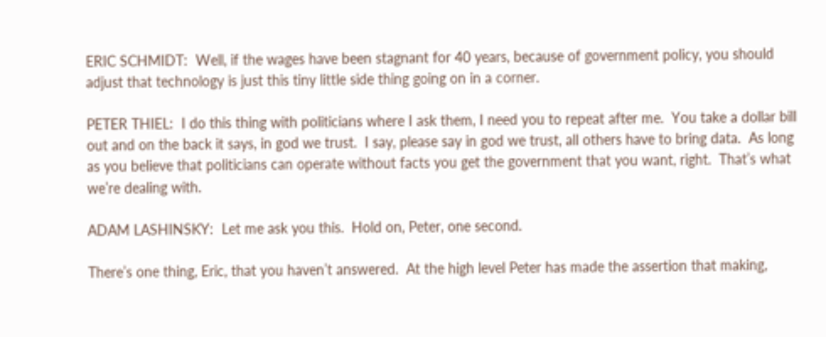ERIC SCHMIDT:  Well, if the wages have been stagnant for 40 years, because of government policy, you should adjust that technology is just this tiny little side thing going on in a corner.

PETER THIEL:  I do this thing with politicians where I ask them, I need you to repeat after me.  You take a dollar bill out and on the back it says, in god we trust.  I say, please say in god we trust, all others have to bring data.  As long as you believe that politicians can operate without facts you get the government that you want, right.  That’s what we’re dealing with.

ADAM LASHINSKY:  Let me ask you this.  Hold on, Peter, one second.

There’s one thing, Eric, that you haven’t answered.  At the high level Peter has made the assertion that making,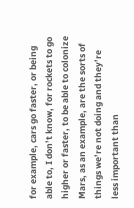for example, cars go faster, or being able to, I don’t know, for rockets to go higher or faster, to be able to colonize Mars, as an example, are the sorts of things we’re not doing and they’re less important than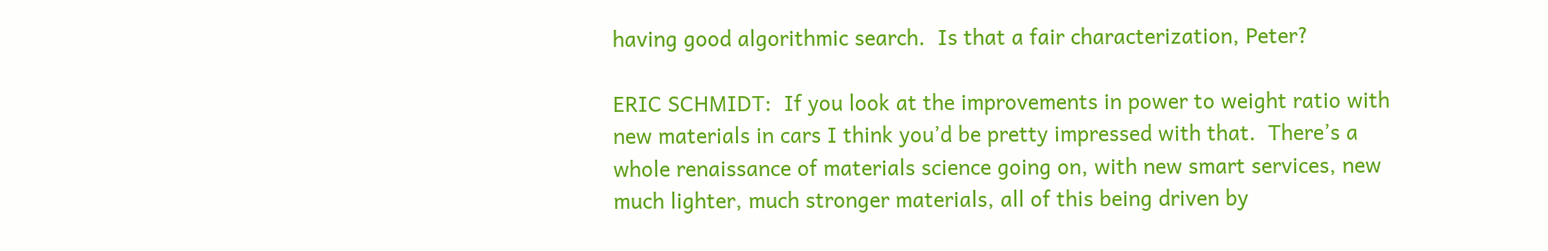having good algorithmic search.  Is that a fair characterization, Peter?

ERIC SCHMIDT:  If you look at the improvements in power to weight ratio with new materials in cars I think you’d be pretty impressed with that.  There’s a whole renaissance of materials science going on, with new smart services, new much lighter, much stronger materials, all of this being driven by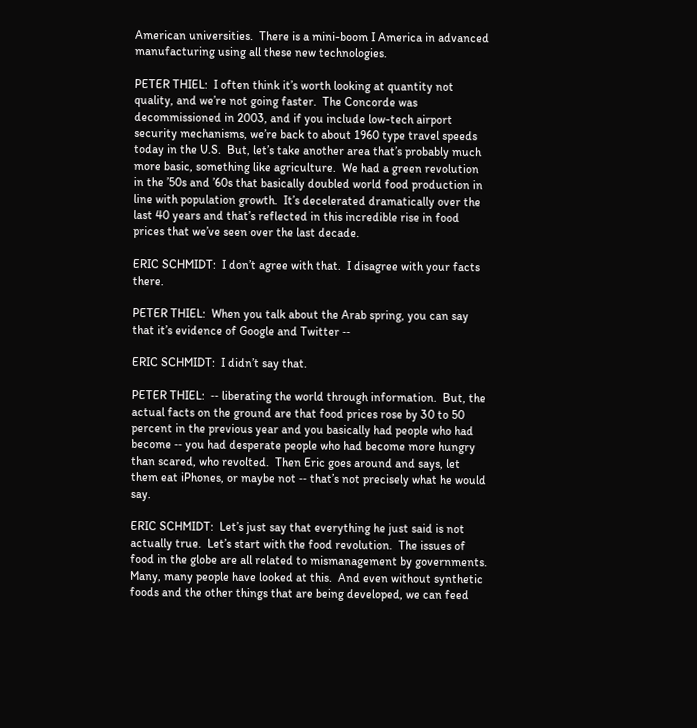American universities.  There is a mini-boom I America in advanced manufacturing using all these new technologies.

PETER THIEL:  I often think it’s worth looking at quantity not quality, and we’re not going faster.  The Concorde was decommissioned in 2003, and if you include low-tech airport security mechanisms, we’re back to about 1960 type travel speeds today in the U.S.  But, let’s take another area that’s probably much more basic, something like agriculture.  We had a green revolution in the ’50s and ’60s that basically doubled world food production in line with population growth.  It’s decelerated dramatically over the last 40 years and that’s reflected in this incredible rise in food prices that we’ve seen over the last decade.

ERIC SCHMIDT:  I don’t agree with that.  I disagree with your facts there.

PETER THIEL:  When you talk about the Arab spring, you can say that it’s evidence of Google and Twitter ‑‑

ERIC SCHMIDT:  I didn’t say that.

PETER THIEL:  ‑‑ liberating the world through information.  But, the actual facts on the ground are that food prices rose by 30 to 50 percent in the previous year and you basically had people who had become ‑‑ you had desperate people who had become more hungry than scared, who revolted.  Then Eric goes around and says, let them eat iPhones, or maybe not ‑‑ that’s not precisely what he would say.

ERIC SCHMIDT:  Let’s just say that everything he just said is not actually true.  Let’s start with the food revolution.  The issues of food in the globe are all related to mismanagement by governments.  Many, many people have looked at this.  And even without synthetic foods and the other things that are being developed, we can feed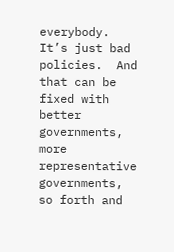everybody.  It’s just bad policies.  And that can be fixed with better governments, more representative governments, so forth and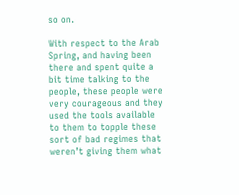so on.

With respect to the Arab Spring, and having been there and spent quite a bit time talking to the people, these people were very courageous and they used the tools available to them to topple these sort of bad regimes that weren’t giving them what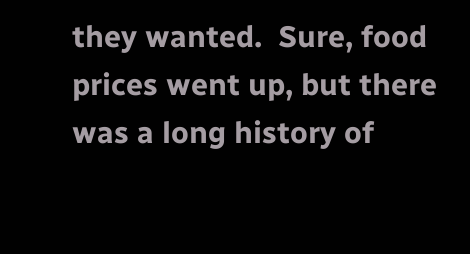they wanted.  Sure, food prices went up, but there was a long history of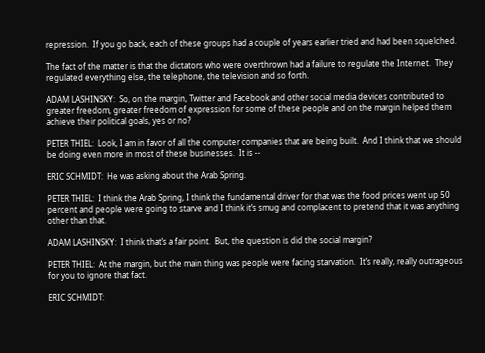repression.  If you go back, each of these groups had a couple of years earlier tried and had been squelched.

The fact of the matter is that the dictators who were overthrown had a failure to regulate the Internet.  They regulated everything else, the telephone, the television and so forth.

ADAM LASHINSKY:  So, on the margin, Twitter and Facebook and other social media devices contributed to greater freedom, greater freedom of expression for some of these people and on the margin helped them achieve their political goals, yes or no?

PETER THIEL:  Look, I am in favor of all the computer companies that are being built.  And I think that we should be doing even more in most of these businesses.  It is ‑‑

ERIC SCHMIDT:  He was asking about the Arab Spring.

PETER THIEL:  I think the Arab Spring, I think the fundamental driver for that was the food prices went up 50 percent and people were going to starve and I think it’s smug and complacent to pretend that it was anything other than that.

ADAM LASHINSKY:  I think that’s a fair point.  But, the question is did the social margin?

PETER THIEL:  At the margin, but the main thing was people were facing starvation.  It’s really, really outrageous for you to ignore that fact.

ERIC SCHMIDT: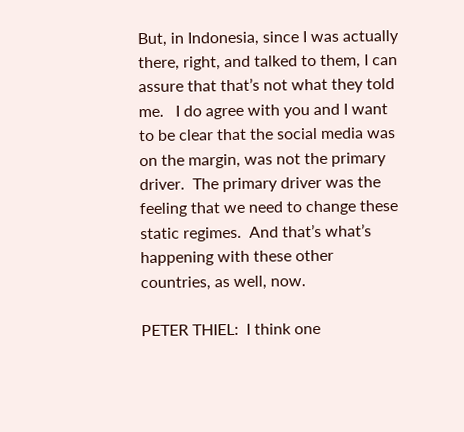But, in Indonesia, since I was actually there, right, and talked to them, I can assure that that’s not what they told me.   I do agree with you and I want to be clear that the social media was on the margin, was not the primary driver.  The primary driver was the feeling that we need to change these static regimes.  And that’s what’s happening with these other countries, as well, now.

PETER THIEL:  I think one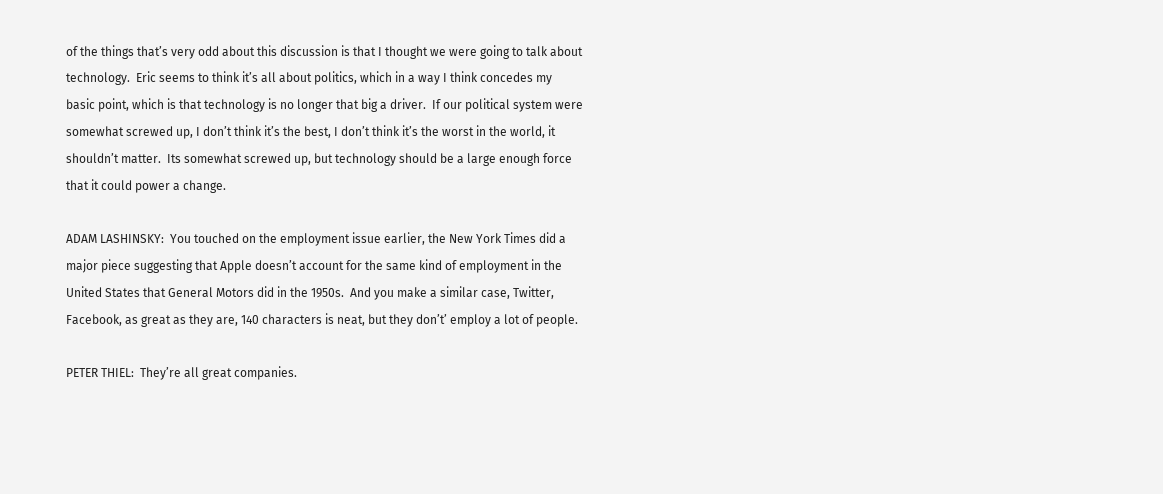of the things that’s very odd about this discussion is that I thought we were going to talk about technology.  Eric seems to think it’s all about politics, which in a way I think concedes my basic point, which is that technology is no longer that big a driver.  If our political system were somewhat screwed up, I don’t think it’s the best, I don’t think it’s the worst in the world, it shouldn’t matter.  Its somewhat screwed up, but technology should be a large enough force that it could power a change.

ADAM LASHINSKY:  You touched on the employment issue earlier, the New York Times did a major piece suggesting that Apple doesn’t account for the same kind of employment in the United States that General Motors did in the 1950s.  And you make a similar case, Twitter, Facebook, as great as they are, 140 characters is neat, but they don’t’ employ a lot of people.

PETER THIEL:  They’re all great companies.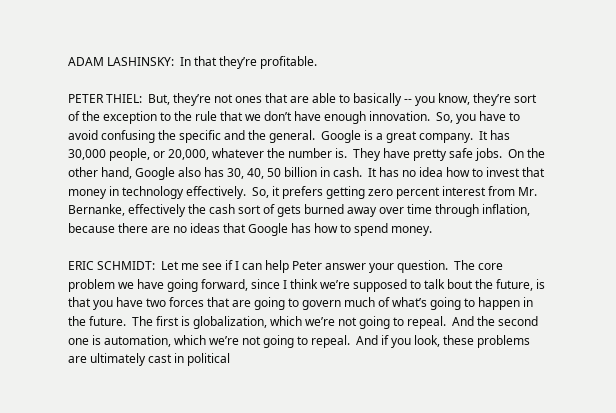ADAM LASHINSKY:  In that they’re profitable.

PETER THIEL:  But, they’re not ones that are able to basically ‑‑ you know, they’re sort of the exception to the rule that we don’t have enough innovation.  So, you have to avoid confusing the specific and the general.  Google is a great company.  It has 30,000 people, or 20,000, whatever the number is.  They have pretty safe jobs.  On the other hand, Google also has 30, 40, 50 billion in cash.  It has no idea how to invest that money in technology effectively.  So, it prefers getting zero percent interest from Mr. Bernanke, effectively the cash sort of gets burned away over time through inflation, because there are no ideas that Google has how to spend money.

ERIC SCHMIDT:  Let me see if I can help Peter answer your question.  The core problem we have going forward, since I think we’re supposed to talk bout the future, is that you have two forces that are going to govern much of what’s going to happen in the future.  The first is globalization, which we’re not going to repeal.  And the second one is automation, which we’re not going to repeal.  And if you look, these problems are ultimately cast in political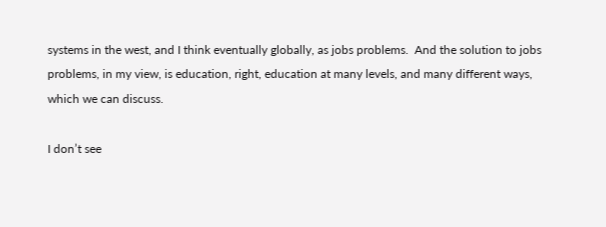systems in the west, and I think eventually globally, as jobs problems.  And the solution to jobs problems, in my view, is education, right, education at many levels, and many different ways, which we can discuss.

I don’t see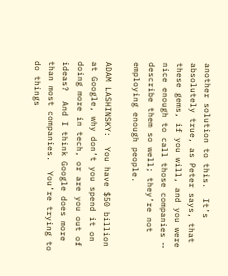another solution to this.  It’s absolutely true, as Peter says, that these gems, if you will, and you were nice enough to call those companies ‑‑ describe them so well; they’re not employing enough people.

ADAM LASHINSKY:  You have $50 billion at Google, why don’t you spend it on doing more in tech, or are you out of ideas?  And I think Google does more than most companies.  You’re trying to do things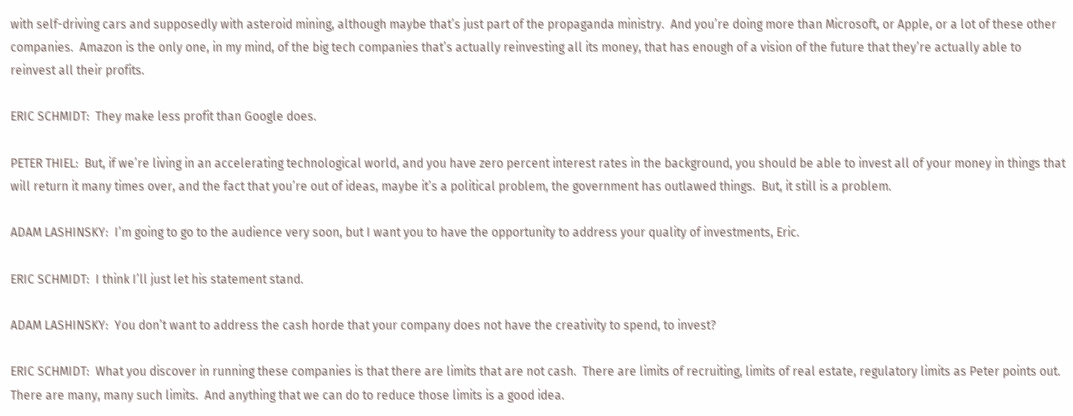with self-driving cars and supposedly with asteroid mining, although maybe that’s just part of the propaganda ministry.  And you’re doing more than Microsoft, or Apple, or a lot of these other companies.  Amazon is the only one, in my mind, of the big tech companies that’s actually reinvesting all its money, that has enough of a vision of the future that they’re actually able to reinvest all their profits.

ERIC SCHMIDT:  They make less profit than Google does.

PETER THIEL:  But, if we’re living in an accelerating technological world, and you have zero percent interest rates in the background, you should be able to invest all of your money in things that will return it many times over, and the fact that you’re out of ideas, maybe it’s a political problem, the government has outlawed things.  But, it still is a problem.

ADAM LASHINSKY:  I’m going to go to the audience very soon, but I want you to have the opportunity to address your quality of investments, Eric.

ERIC SCHMIDT:  I think I’ll just let his statement stand.

ADAM LASHINSKY:  You don’t want to address the cash horde that your company does not have the creativity to spend, to invest?

ERIC SCHMIDT:  What you discover in running these companies is that there are limits that are not cash.  There are limits of recruiting, limits of real estate, regulatory limits as Peter points out.  There are many, many such limits.  And anything that we can do to reduce those limits is a good idea.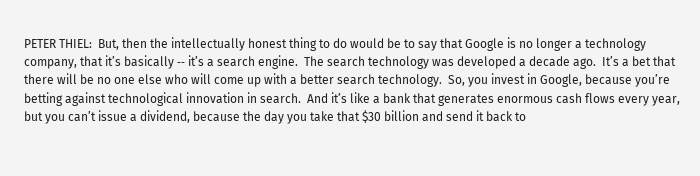PETER THIEL:  But, then the intellectually honest thing to do would be to say that Google is no longer a technology company, that it’s basically ‑‑ it’s a search engine.  The search technology was developed a decade ago.  It’s a bet that there will be no one else who will come up with a better search technology.  So, you invest in Google, because you’re betting against technological innovation in search.  And it’s like a bank that generates enormous cash flows every year, but you can’t issue a dividend, because the day you take that $30 billion and send it back to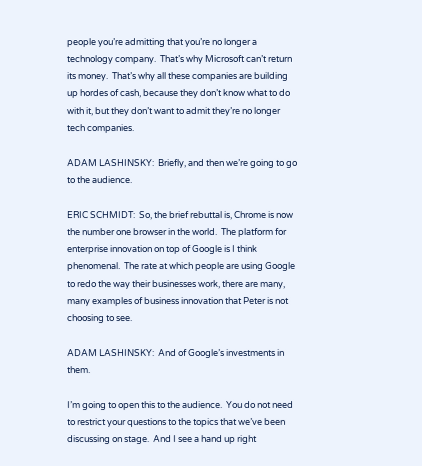people you’re admitting that you’re no longer a technology company.  That’s why Microsoft can’t return its money.  That’s why all these companies are building up hordes of cash, because they don’t know what to do with it, but they don’t want to admit they’re no longer tech companies.

ADAM LASHINSKY:  Briefly, and then we’re going to go to the audience.

ERIC SCHMIDT:  So, the brief rebuttal is, Chrome is now the number one browser in the world.  The platform for enterprise innovation on top of Google is I think phenomenal.  The rate at which people are using Google to redo the way their businesses work, there are many, many examples of business innovation that Peter is not choosing to see.

ADAM LASHINSKY:  And of Google’s investments in them.

I’m going to open this to the audience.  You do not need to restrict your questions to the topics that we’ve been discussing on stage.  And I see a hand up right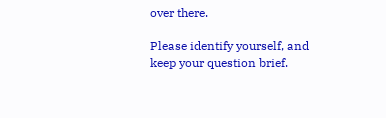over there.

Please identify yourself, and keep your question brief.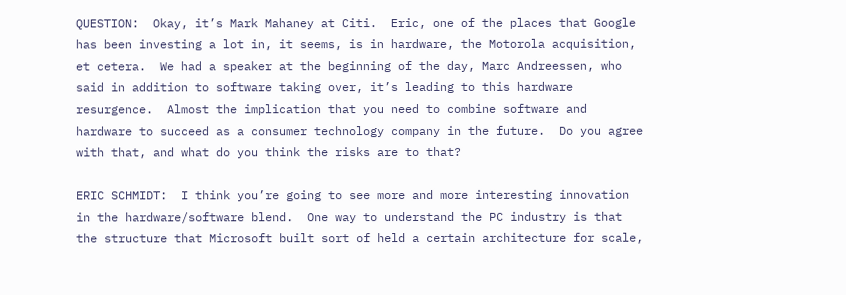QUESTION:  Okay, it’s Mark Mahaney at Citi.  Eric, one of the places that Google has been investing a lot in, it seems, is in hardware, the Motorola acquisition, et cetera.  We had a speaker at the beginning of the day, Marc Andreessen, who said in addition to software taking over, it’s leading to this hardware resurgence.  Almost the implication that you need to combine software and hardware to succeed as a consumer technology company in the future.  Do you agree with that, and what do you think the risks are to that?

ERIC SCHMIDT:  I think you’re going to see more and more interesting innovation in the hardware/software blend.  One way to understand the PC industry is that the structure that Microsoft built sort of held a certain architecture for scale,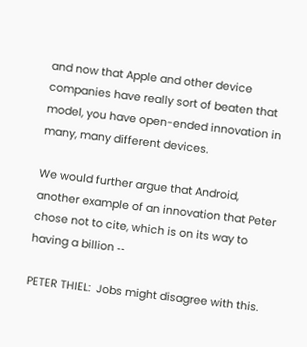and now that Apple and other device companies have really sort of beaten that model, you have open-ended innovation in many, many different devices.

We would further argue that Android, another example of an innovation that Peter chose not to cite, which is on its way to having a billion ‑‑

PETER THIEL:  Jobs might disagree with this.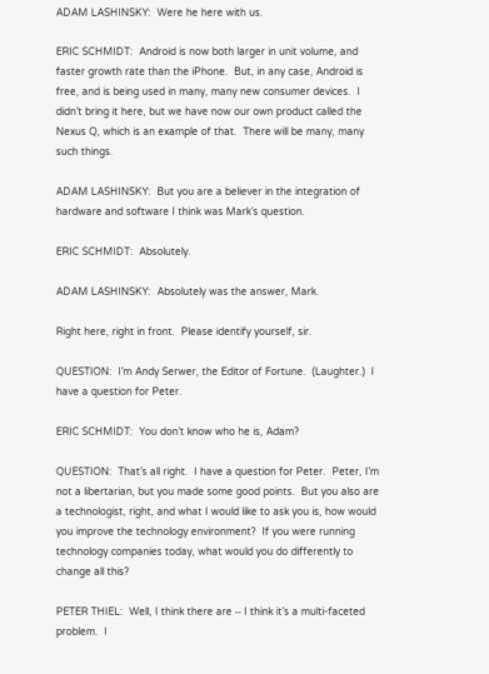ADAM LASHINSKY:  Were he here with us.

ERIC SCHMIDT:  Android is now both larger in unit volume, and faster growth rate than the iPhone.  But, in any case, Android is free, and is being used in many, many new consumer devices.  I didn’t bring it here, but we have now our own product called the Nexus Q, which is an example of that.  There will be many, many such things.

ADAM LASHINSKY:  But you are a believer in the integration of hardware and software I think was Mark’s question.

ERIC SCHMIDT:  Absolutely.

ADAM LASHINSKY:  Absolutely was the answer, Mark.

Right here, right in front.  Please identify yourself, sir.

QUESTION:  I’m Andy Serwer, the Editor of Fortune.  (Laughter.)  I have a question for Peter.

ERIC SCHMIDT:  You don’t know who he is, Adam?

QUESTION:  That’s all right.  I have a question for Peter.  Peter, I’m not a libertarian, but you made some good points.  But you also are a technologist, right, and what I would like to ask you is, how would you improve the technology environment?  If you were running technology companies today, what would you do differently to change all this?

PETER THIEL:  Well, I think there are ‑‑ I think it’s a multi-faceted problem.  I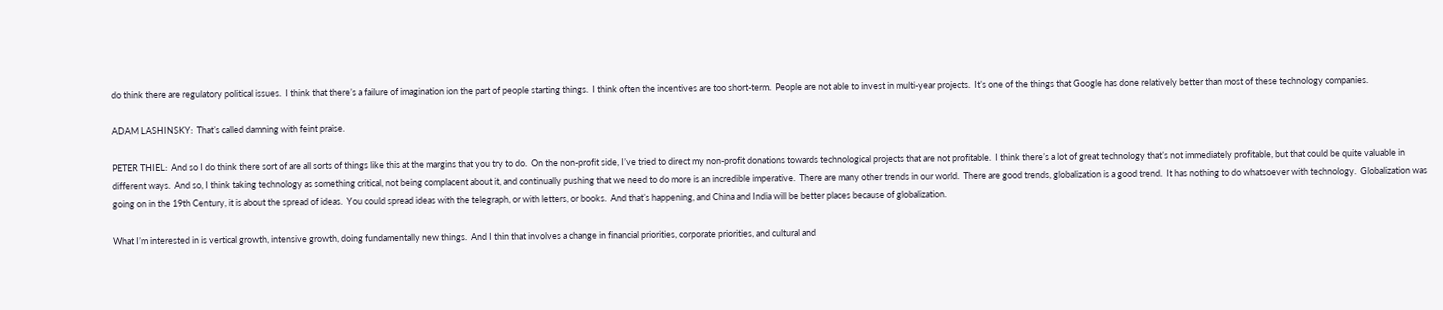do think there are regulatory political issues.  I think that there’s a failure of imagination ion the part of people starting things.  I think often the incentives are too short-term.  People are not able to invest in multi-year projects.  It’s one of the things that Google has done relatively better than most of these technology companies.

ADAM LASHINSKY:  That’s called damning with feint praise.

PETER THIEL:  And so I do think there sort of are all sorts of things like this at the margins that you try to do.  On the non-profit side, I’ve tried to direct my non-profit donations towards technological projects that are not profitable.  I think there’s a lot of great technology that’s not immediately profitable, but that could be quite valuable in different ways.  And so, I think taking technology as something critical, not being complacent about it, and continually pushing that we need to do more is an incredible imperative.  There are many other trends in our world.  There are good trends, globalization is a good trend.  It has nothing to do whatsoever with technology.  Globalization was going on in the 19th Century, it is about the spread of ideas.  You could spread ideas with the telegraph, or with letters, or books.  And that’s happening, and China and India will be better places because of globalization.

What I’m interested in is vertical growth, intensive growth, doing fundamentally new things.  And I thin that involves a change in financial priorities, corporate priorities, and cultural and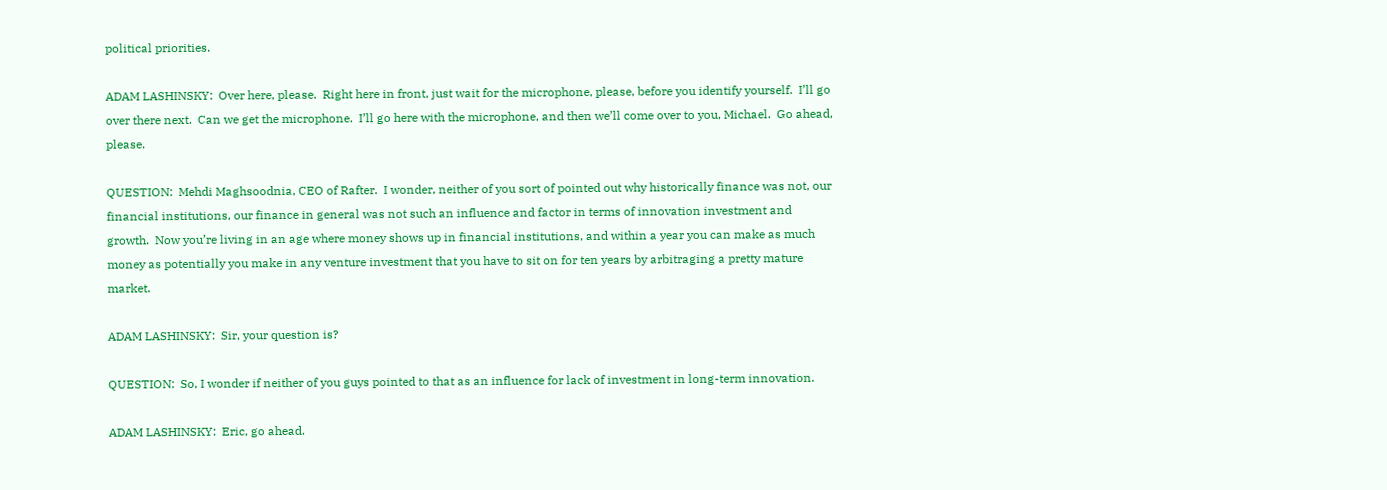political priorities.

ADAM LASHINSKY:  Over here, please.  Right here in front, just wait for the microphone, please, before you identify yourself.  I’ll go over there next.  Can we get the microphone.  I’ll go here with the microphone, and then we’ll come over to you, Michael.  Go ahead, please.

QUESTION:  Mehdi Maghsoodnia, CEO of Rafter.  I wonder, neither of you sort of pointed out why historically finance was not, our financial institutions, our finance in general was not such an influence and factor in terms of innovation investment and growth.  Now you’re living in an age where money shows up in financial institutions, and within a year you can make as much money as potentially you make in any venture investment that you have to sit on for ten years by arbitraging a pretty mature market.

ADAM LASHINSKY:  Sir, your question is?

QUESTION:  So, I wonder if neither of you guys pointed to that as an influence for lack of investment in long-term innovation.

ADAM LASHINSKY:  Eric, go ahead.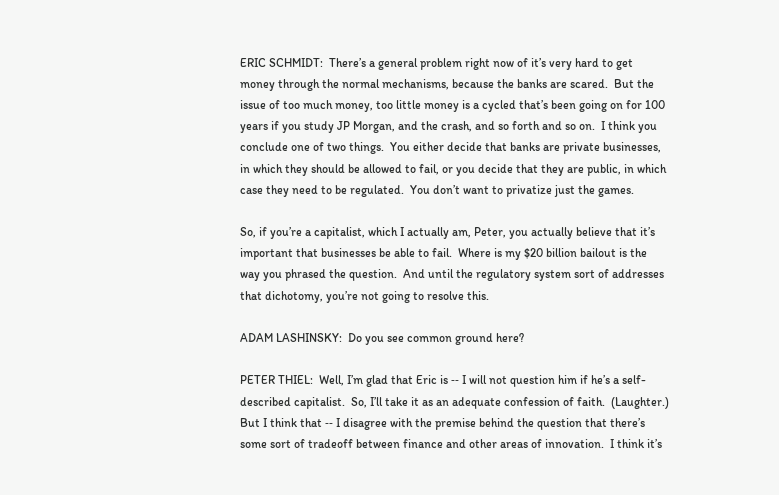ERIC SCHMIDT:  There’s a general problem right now of it’s very hard to get money through the normal mechanisms, because the banks are scared.  But the issue of too much money, too little money is a cycled that’s been going on for 100 years if you study JP Morgan, and the crash, and so forth and so on.  I think you conclude one of two things.  You either decide that banks are private businesses, in which they should be allowed to fail, or you decide that they are public, in which case they need to be regulated.  You don’t want to privatize just the games.

So, if you’re a capitalist, which I actually am, Peter, you actually believe that it’s important that businesses be able to fail.  Where is my $20 billion bailout is the way you phrased the question.  And until the regulatory system sort of addresses that dichotomy, you’re not going to resolve this.

ADAM LASHINSKY:  Do you see common ground here?

PETER THIEL:  Well, I’m glad that Eric is ‑‑ I will not question him if he’s a self-described capitalist.  So, I’ll take it as an adequate confession of faith.  (Laughter.)  But I think that ‑‑ I disagree with the premise behind the question that there’s some sort of tradeoff between finance and other areas of innovation.  I think it’s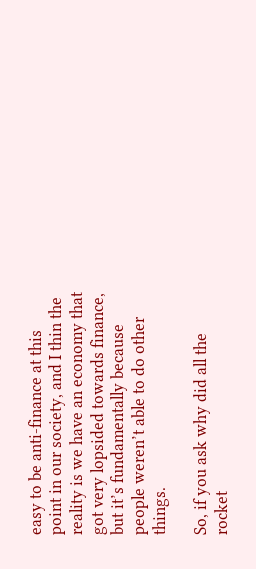easy to be anti-finance at this point in our society, and I thin the reality is we have an economy that got very lopsided towards finance, but it’s fundamentally because people weren’t able to do other things.

So, if you ask why did all the rocket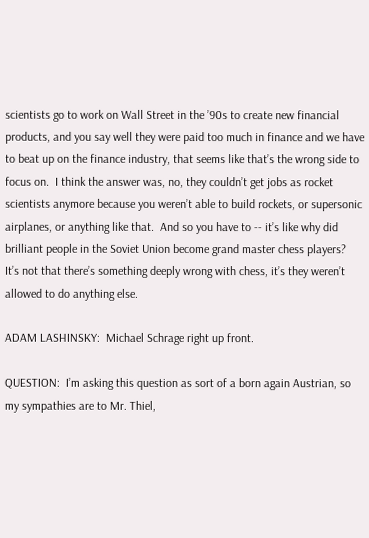scientists go to work on Wall Street in the ’90s to create new financial products, and you say well they were paid too much in finance and we have to beat up on the finance industry, that seems like that’s the wrong side to focus on.  I think the answer was, no, they couldn’t get jobs as rocket scientists anymore because you weren’t able to build rockets, or supersonic airplanes, or anything like that.  And so you have to ‑‑ it’s like why did brilliant people in the Soviet Union become grand master chess players?  It’s not that there’s something deeply wrong with chess, it’s they weren’t allowed to do anything else.

ADAM LASHINSKY:  Michael Schrage right up front.

QUESTION:  I’m asking this question as sort of a born again Austrian, so my sympathies are to Mr. Thiel,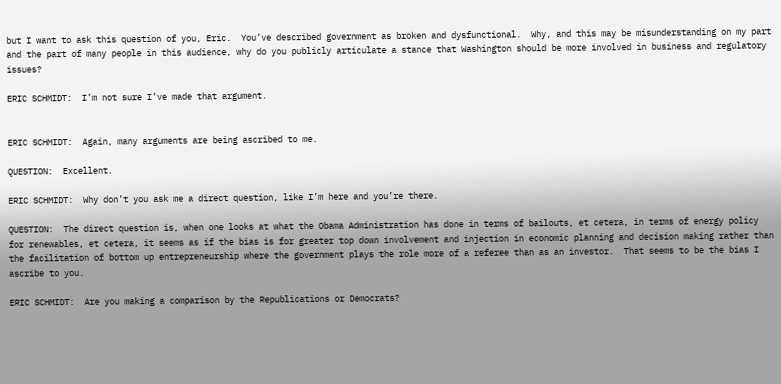but I want to ask this question of you, Eric.  You’ve described government as broken and dysfunctional.  Why, and this may be misunderstanding on my part and the part of many people in this audience, why do you publicly articulate a stance that Washington should be more involved in business and regulatory issues?

ERIC SCHMIDT:  I’m not sure I’ve made that argument.


ERIC SCHMIDT:  Again, many arguments are being ascribed to me.

QUESTION:  Excellent.

ERIC SCHMIDT:  Why don’t you ask me a direct question, like I’m here and you’re there.

QUESTION:  The direct question is, when one looks at what the Obama Administration has done in terms of bailouts, et cetera, in terms of energy policy for renewables, et cetera, it seems as if the bias is for greater top down involvement and injection in economic planning and decision making rather than the facilitation of bottom up entrepreneurship where the government plays the role more of a referee than as an investor.  That seems to be the bias I ascribe to you.

ERIC SCHMIDT:  Are you making a comparison by the Republications or Democrats?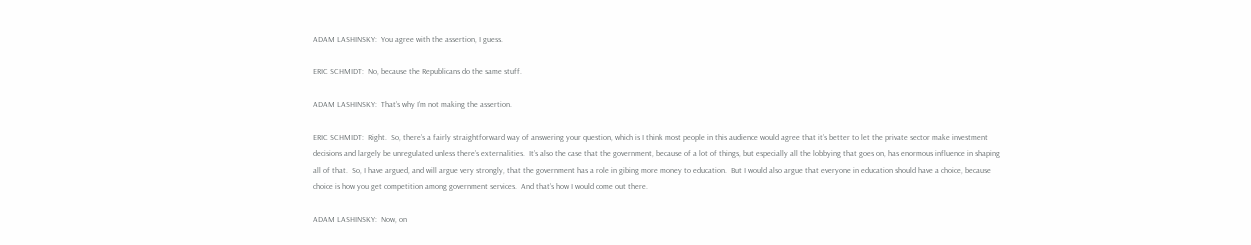ADAM LASHINSKY:  You agree with the assertion, I guess.

ERIC SCHMIDT:  No, because the Republicans do the same stuff.

ADAM LASHINSKY:  That’s why I’m not making the assertion.

ERIC SCHMIDT:  Right.  So, there’s a fairly straightforward way of answering your question, which is I think most people in this audience would agree that it’s better to let the private sector make investment decisions and largely be unregulated unless there’s externalities.  It’s also the case that the government, because of a lot of things, but especially all the lobbying that goes on, has enormous influence in shaping all of that.  So, I have argued, and will argue very strongly, that the government has a role in gibing more money to education.  But I would also argue that everyone in education should have a choice, because choice is how you get competition among government services.  And that’s how I would come out there.

ADAM LASHINSKY:  Now, on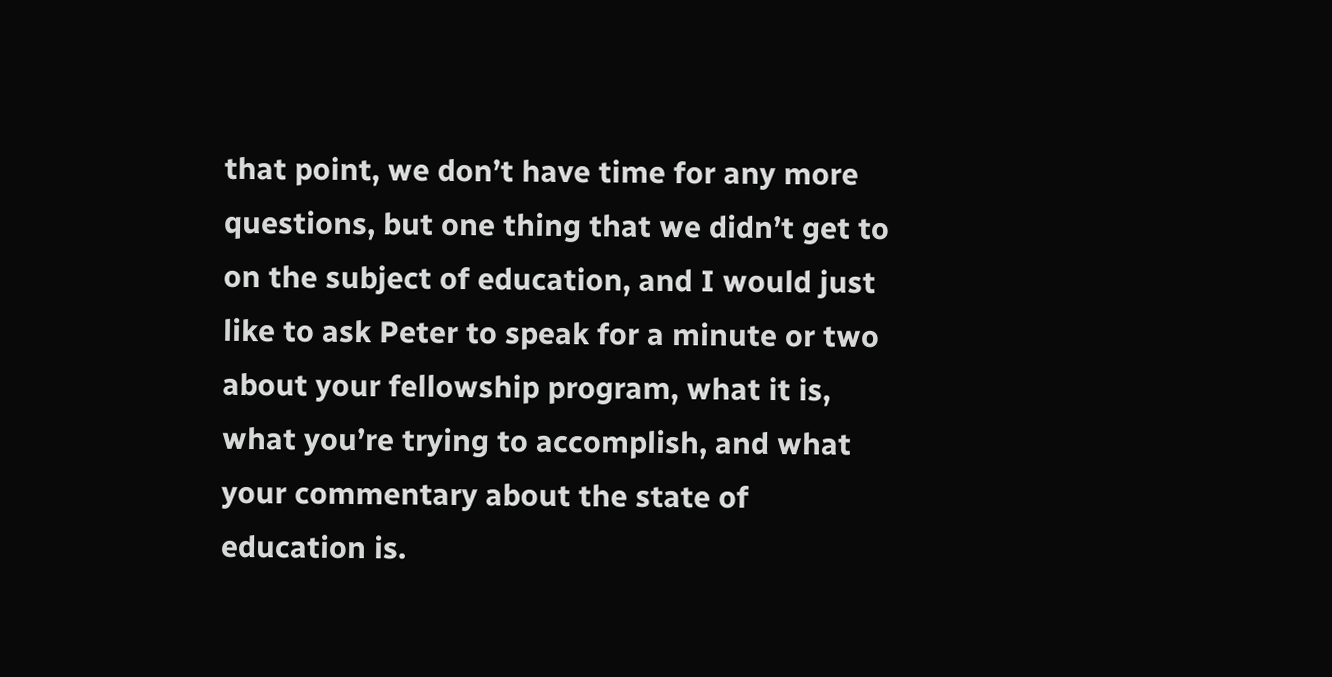that point, we don’t have time for any more questions, but one thing that we didn’t get to on the subject of education, and I would just like to ask Peter to speak for a minute or two about your fellowship program, what it is, what you’re trying to accomplish, and what your commentary about the state of education is.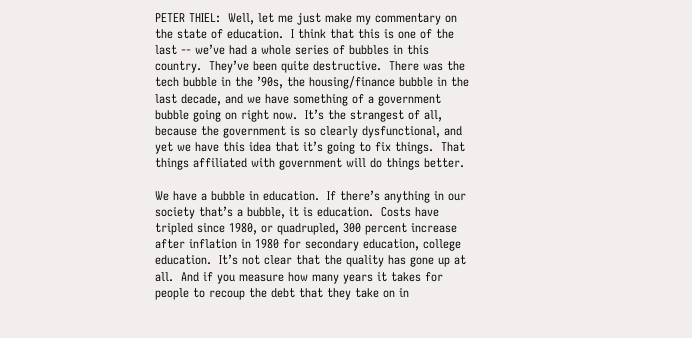PETER THIEL:  Well, let me just make my commentary on the state of education.  I think that this is one of the last ‑‑ we’ve had a whole series of bubbles in this country.  They’ve been quite destructive.  There was the tech bubble in the ’90s, the housing/finance bubble in the last decade, and we have something of a government bubble going on right now.  It’s the strangest of all, because the government is so clearly dysfunctional, and yet we have this idea that it’s going to fix things.  That things affiliated with government will do things better.

We have a bubble in education.  If there’s anything in our society that’s a bubble, it is education.  Costs have tripled since 1980, or quadrupled, 300 percent increase after inflation in 1980 for secondary education, college education.  It’s not clear that the quality has gone up at all.  And if you measure how many years it takes for people to recoup the debt that they take on in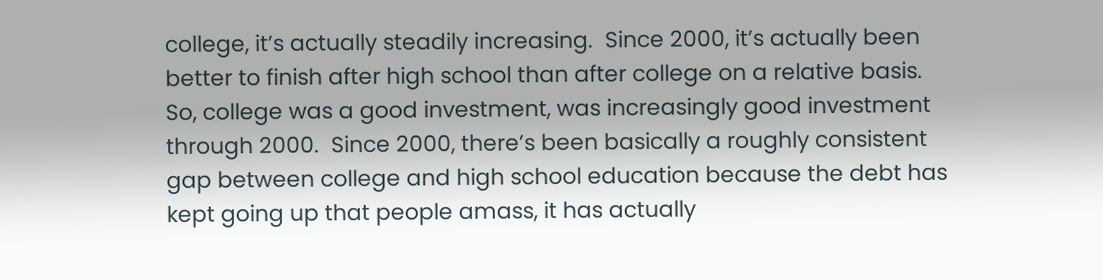college, it’s actually steadily increasing.  Since 2000, it’s actually been better to finish after high school than after college on a relative basis.  So, college was a good investment, was increasingly good investment through 2000.  Since 2000, there’s been basically a roughly consistent gap between college and high school education because the debt has kept going up that people amass, it has actually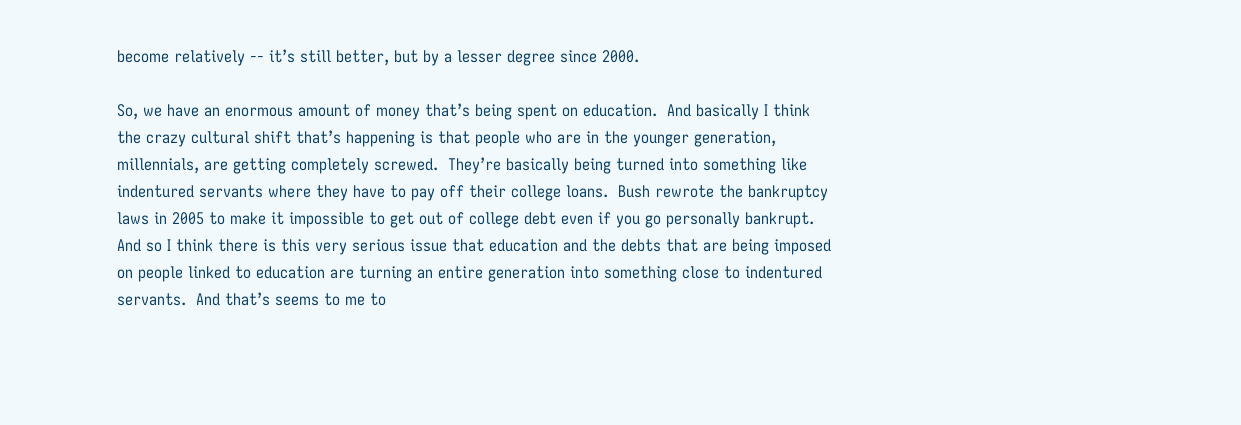become relatively ‑‑ it’s still better, but by a lesser degree since 2000.

So, we have an enormous amount of money that’s being spent on education.  And basically I think the crazy cultural shift that’s happening is that people who are in the younger generation, millennials, are getting completely screwed.  They’re basically being turned into something like indentured servants where they have to pay off their college loans.  Bush rewrote the bankruptcy laws in 2005 to make it impossible to get out of college debt even if you go personally bankrupt.  And so I think there is this very serious issue that education and the debts that are being imposed on people linked to education are turning an entire generation into something close to indentured servants.  And that’s seems to me to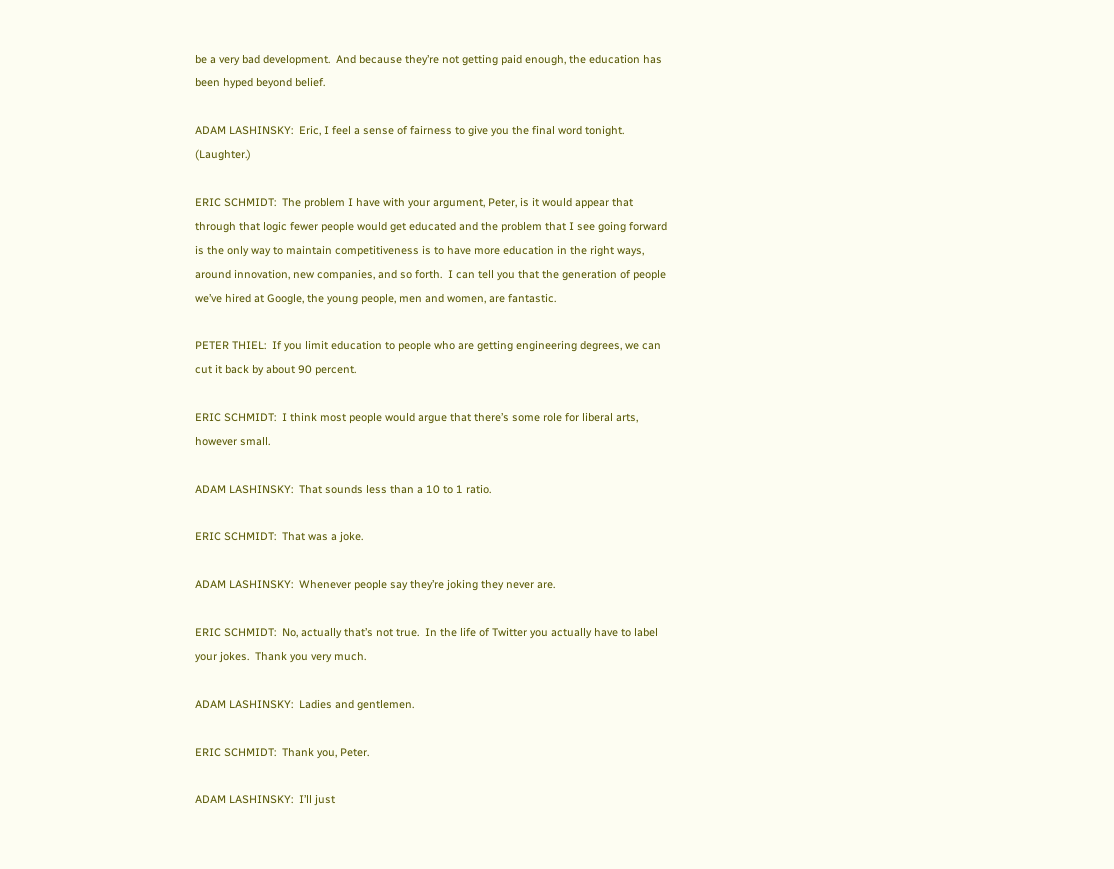be a very bad development.  And because they’re not getting paid enough, the education has been hyped beyond belief.

ADAM LASHINSKY:  Eric, I feel a sense of fairness to give you the final word tonight.  (Laughter.)

ERIC SCHMIDT:  The problem I have with your argument, Peter, is it would appear that through that logic fewer people would get educated and the problem that I see going forward is the only way to maintain competitiveness is to have more education in the right ways, around innovation, new companies, and so forth.  I can tell you that the generation of people we’ve hired at Google, the young people, men and women, are fantastic.

PETER THIEL:  If you limit education to people who are getting engineering degrees, we can cut it back by about 90 percent.

ERIC SCHMIDT:  I think most people would argue that there’s some role for liberal arts, however small.

ADAM LASHINSKY:  That sounds less than a 10 to 1 ratio.

ERIC SCHMIDT:  That was a joke.

ADAM LASHINSKY:  Whenever people say they’re joking they never are.

ERIC SCHMIDT:  No, actually that’s not true.  In the life of Twitter you actually have to label your jokes.  Thank you very much.

ADAM LASHINSKY:  Ladies and gentlemen.

ERIC SCHMIDT:  Thank you, Peter.

ADAM LASHINSKY:  I’ll just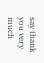say thank you very much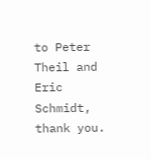to Peter Theil and Eric Schmidt, thank you.